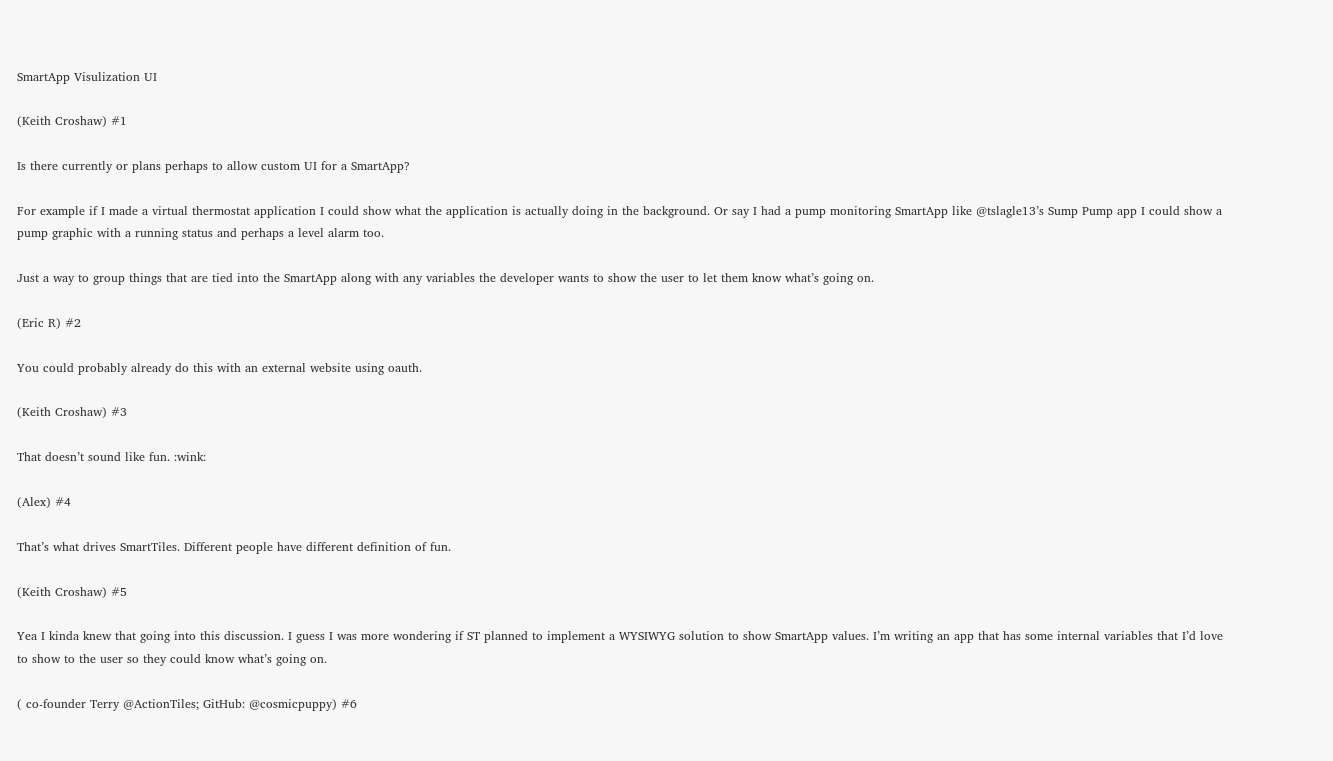SmartApp Visulization UI

(Keith Croshaw) #1

Is there currently or plans perhaps to allow custom UI for a SmartApp?

For example if I made a virtual thermostat application I could show what the application is actually doing in the background. Or say I had a pump monitoring SmartApp like @tslagle13’s Sump Pump app I could show a pump graphic with a running status and perhaps a level alarm too.

Just a way to group things that are tied into the SmartApp along with any variables the developer wants to show the user to let them know what’s going on.

(Eric R) #2

You could probably already do this with an external website using oauth.

(Keith Croshaw) #3

That doesn’t sound like fun. :wink:

(Alex) #4

That’s what drives SmartTiles. Different people have different definition of fun.

(Keith Croshaw) #5

Yea I kinda knew that going into this discussion. I guess I was more wondering if ST planned to implement a WYSIWYG solution to show SmartApp values. I’m writing an app that has some internal variables that I’d love to show to the user so they could know what’s going on.

( co-founder Terry @ActionTiles; GitHub: @cosmicpuppy) #6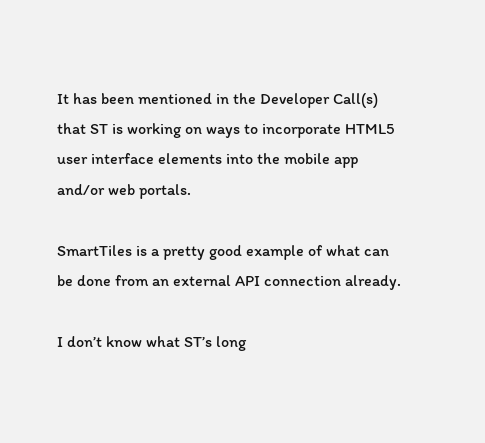It has been mentioned in the Developer Call(s) that ST is working on ways to incorporate HTML5 user interface elements into the mobile app and/or web portals.

SmartTiles is a pretty good example of what can be done from an external API connection already.

I don’t know what ST’s long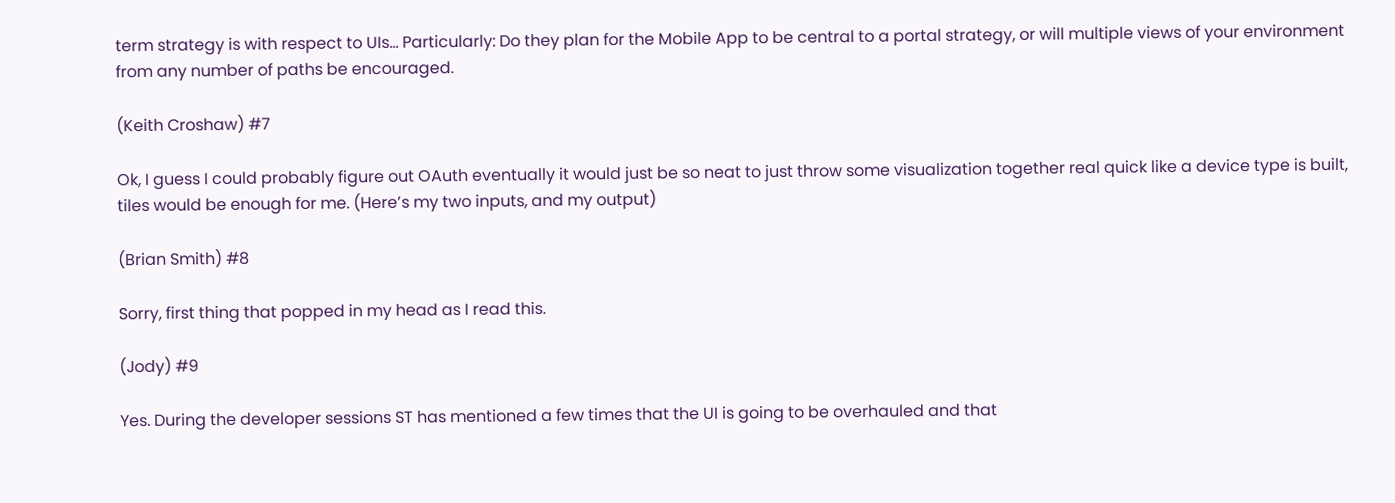term strategy is with respect to UIs… Particularly: Do they plan for the Mobile App to be central to a portal strategy, or will multiple views of your environment from any number of paths be encouraged.

(Keith Croshaw) #7

Ok, I guess I could probably figure out OAuth eventually it would just be so neat to just throw some visualization together real quick like a device type is built, tiles would be enough for me. (Here’s my two inputs, and my output)

(Brian Smith) #8

Sorry, first thing that popped in my head as I read this.

(Jody) #9

Yes. During the developer sessions ST has mentioned a few times that the UI is going to be overhauled and that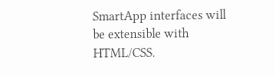SmartApp interfaces will be extensible with HTML/CSS.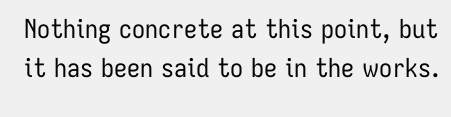Nothing concrete at this point, but it has been said to be in the works.